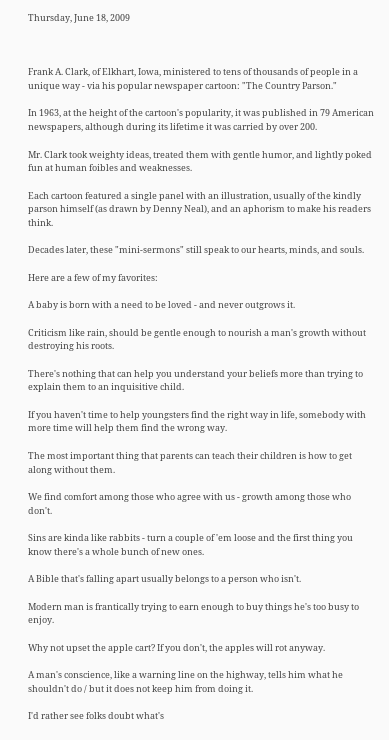Thursday, June 18, 2009



Frank A. Clark, of Elkhart, Iowa, ministered to tens of thousands of people in a unique way - via his popular newspaper cartoon: "The Country Parson."

In 1963, at the height of the cartoon's popularity, it was published in 79 American newspapers, although during its lifetime it was carried by over 200.

Mr. Clark took weighty ideas, treated them with gentle humor, and lightly poked fun at human foibles and weaknesses.

Each cartoon featured a single panel with an illustration, usually of the kindly parson himself (as drawn by Denny Neal), and an aphorism to make his readers think.

Decades later, these "mini-sermons" still speak to our hearts, minds, and souls.

Here are a few of my favorites:

A baby is born with a need to be loved - and never outgrows it.

Criticism like rain, should be gentle enough to nourish a man's growth without destroying his roots.

There's nothing that can help you understand your beliefs more than trying to explain them to an inquisitive child.

If you haven't time to help youngsters find the right way in life, somebody with more time will help them find the wrong way.

The most important thing that parents can teach their children is how to get along without them.

We find comfort among those who agree with us - growth among those who don't.

Sins are kinda like rabbits - turn a couple of 'em loose and the first thing you know there's a whole bunch of new ones.

A Bible that's falling apart usually belongs to a person who isn't.

Modern man is frantically trying to earn enough to buy things he's too busy to enjoy.

Why not upset the apple cart? If you don't, the apples will rot anyway.

A man's conscience, like a warning line on the highway, tells him what he shouldn't do / but it does not keep him from doing it.

I'd rather see folks doubt what's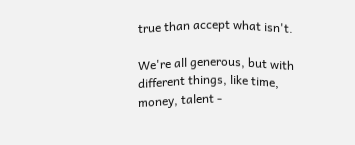true than accept what isn't.

We're all generous, but with different things, like time, money, talent -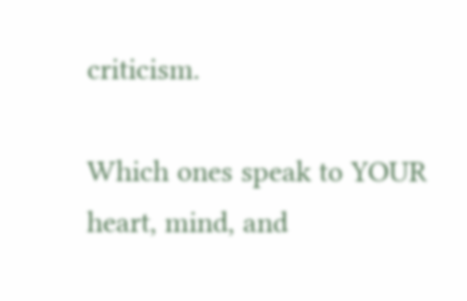criticism.

Which ones speak to YOUR heart, mind, and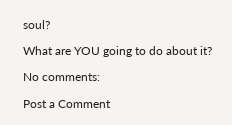soul?

What are YOU going to do about it?

No comments:

Post a Comment